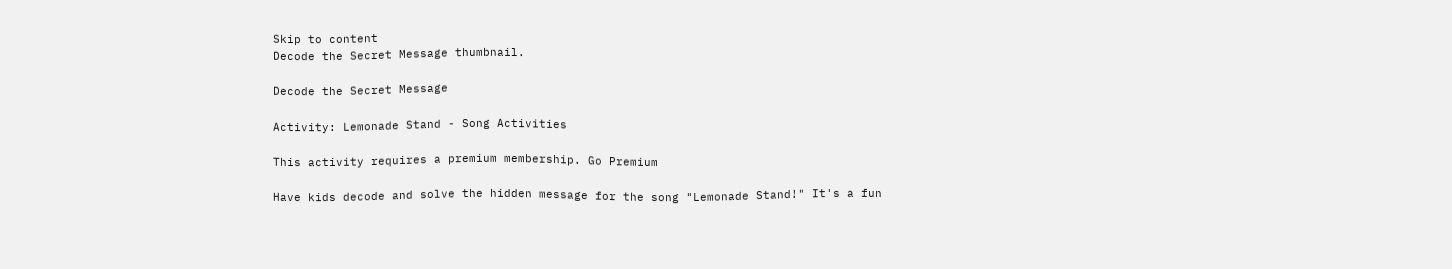Skip to content
Decode the Secret Message thumbnail.

Decode the Secret Message

Activity: Lemonade Stand - Song Activities

This activity requires a premium membership. Go Premium

Have kids decode and solve the hidden message for the song "Lemonade Stand!" It's a fun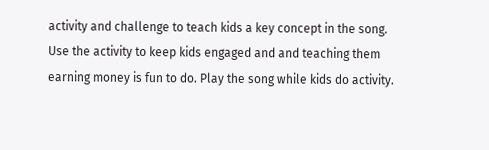activity and challenge to teach kids a key concept in the song. Use the activity to keep kids engaged and and teaching them earning money is fun to do. Play the song while kids do activity.